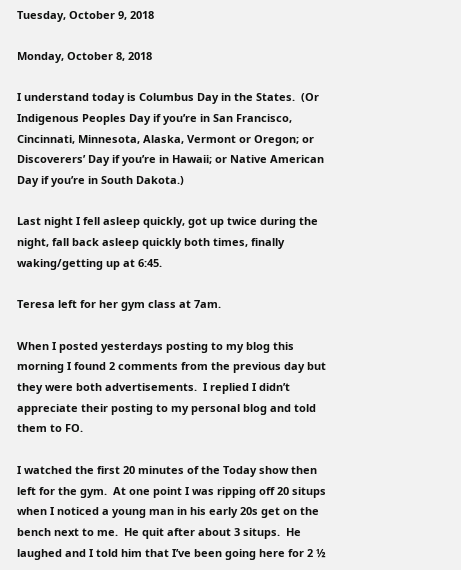Tuesday, October 9, 2018

Monday, October 8, 2018

I understand today is Columbus Day in the States.  (Or Indigenous Peoples Day if you’re in San Francisco, Cincinnati, Minnesota, Alaska, Vermont or Oregon; or Discoverers’ Day if you’re in Hawaii; or Native American Day if you’re in South Dakota.)

Last night I fell asleep quickly, got up twice during the night, fall back asleep quickly both times, finally waking/getting up at 6:45.

Teresa left for her gym class at 7am.

When I posted yesterdays posting to my blog this morning I found 2 comments from the previous day but they were both advertisements.  I replied I didn’t appreciate their posting to my personal blog and told them to FO.

I watched the first 20 minutes of the Today show then left for the gym.  At one point I was ripping off 20 situps when I noticed a young man in his early 20s get on the bench next to me.  He quit after about 3 situps.  He laughed and I told him that I’ve been going here for 2 ½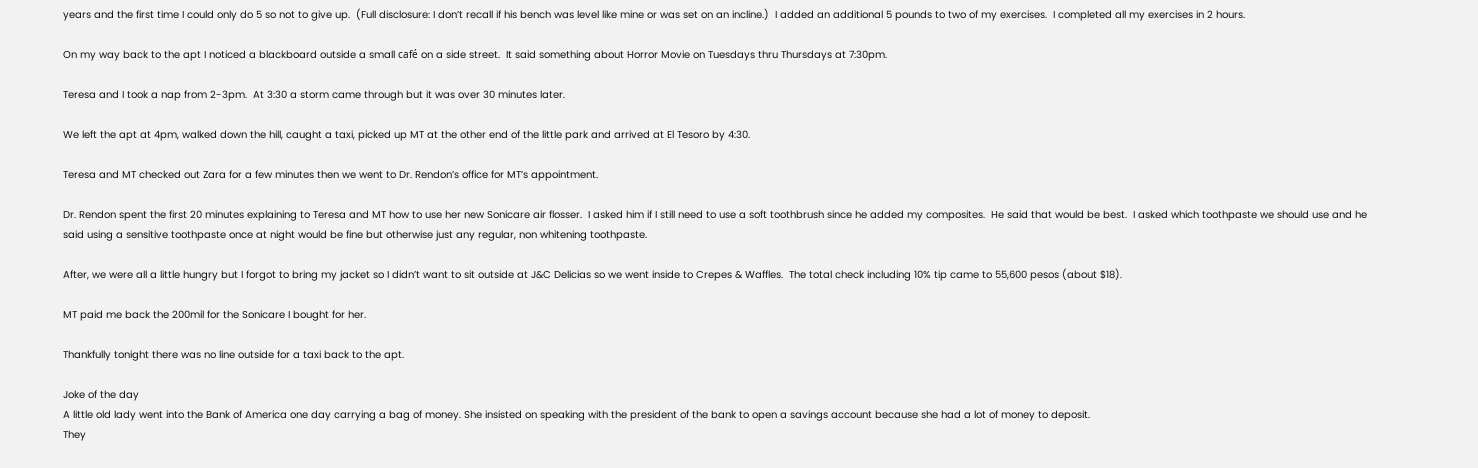years and the first time I could only do 5 so not to give up.  (Full disclosure: I don’t recall if his bench was level like mine or was set on an incline.)  I added an additional 5 pounds to two of my exercises.  I completed all my exercises in 2 hours.

On my way back to the apt I noticed a blackboard outside a small café on a side street.  It said something about Horror Movie on Tuesdays thru Thursdays at 7:30pm.

Teresa and I took a nap from 2-3pm.  At 3:30 a storm came through but it was over 30 minutes later.

We left the apt at 4pm, walked down the hill, caught a taxi, picked up MT at the other end of the little park and arrived at El Tesoro by 4:30.

Teresa and MT checked out Zara for a few minutes then we went to Dr. Rendon’s office for MT’s appointment.

Dr. Rendon spent the first 20 minutes explaining to Teresa and MT how to use her new Sonicare air flosser.  I asked him if I still need to use a soft toothbrush since he added my composites.  He said that would be best.  I asked which toothpaste we should use and he said using a sensitive toothpaste once at night would be fine but otherwise just any regular, non whitening toothpaste.

After, we were all a little hungry but I forgot to bring my jacket so I didn’t want to sit outside at J&C Delicias so we went inside to Crepes & Waffles.  The total check including 10% tip came to 55,600 pesos (about $18).

MT paid me back the 200mil for the Sonicare I bought for her.

Thankfully tonight there was no line outside for a taxi back to the apt.

Joke of the day
A little old lady went into the Bank of America one day carrying a bag of money. She insisted on speaking with the president of the bank to open a savings account because she had a lot of money to deposit.
They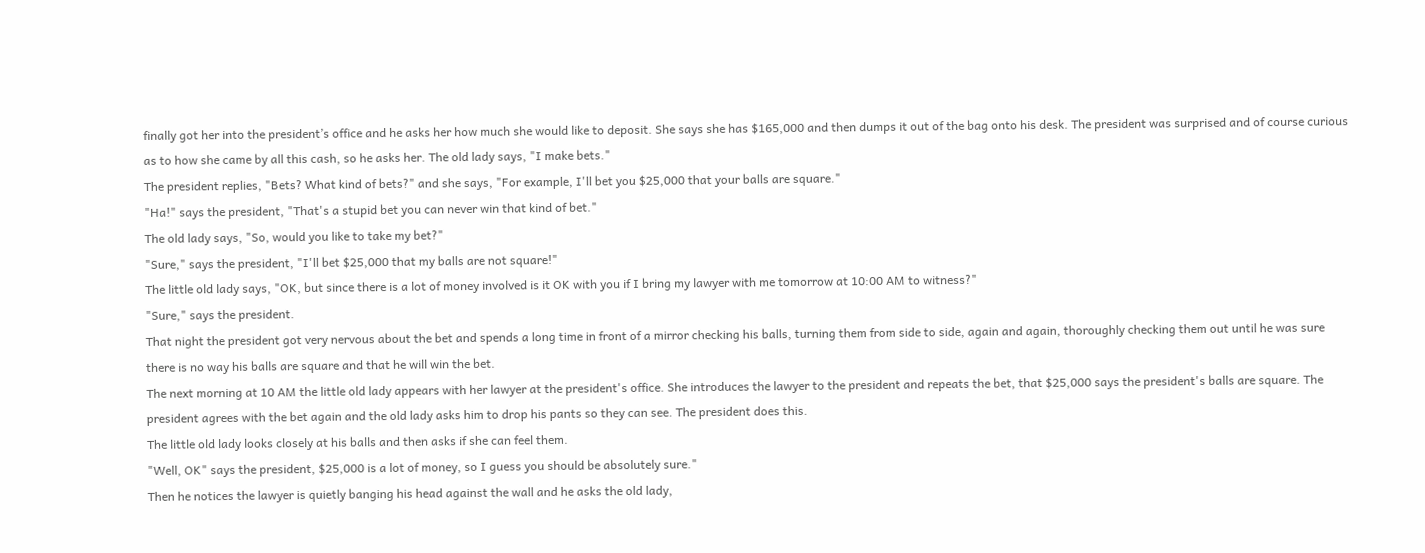finally got her into the president’s office and he asks her how much she would like to deposit. She says she has $165,000 and then dumps it out of the bag onto his desk. The president was surprised and of course curious as to how she came by all this cash, so he asks her. The old lady says, "I make bets."
The president replies, "Bets? What kind of bets?" and she says, "For example, I'll bet you $25,000 that your balls are square."
"Ha!" says the president, "That's a stupid bet you can never win that kind of bet."
The old lady says, "So, would you like to take my bet?"
"Sure," says the president, "I'll bet $25,000 that my balls are not square!"
The little old lady says, "OK, but since there is a lot of money involved is it OK with you if I bring my lawyer with me tomorrow at 10:00 AM to witness?"
"Sure," says the president.
That night the president got very nervous about the bet and spends a long time in front of a mirror checking his balls, turning them from side to side, again and again, thoroughly checking them out until he was sure there is no way his balls are square and that he will win the bet.
The next morning at 10 AM the little old lady appears with her lawyer at the president's office. She introduces the lawyer to the president and repeats the bet, that $25,000 says the president's balls are square. The president agrees with the bet again and the old lady asks him to drop his pants so they can see. The president does this.
The little old lady looks closely at his balls and then asks if she can feel them.
"Well, OK" says the president, $25,000 is a lot of money, so I guess you should be absolutely sure."
Then he notices the lawyer is quietly banging his head against the wall and he asks the old lady,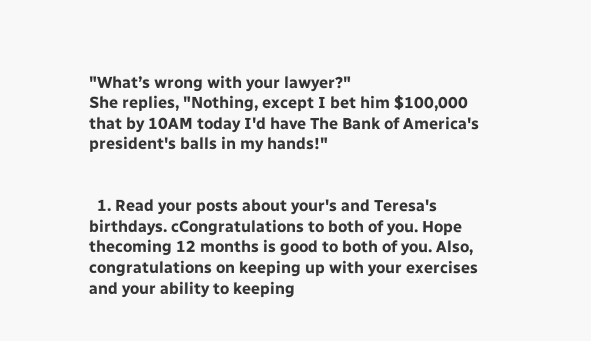"What’s wrong with your lawyer?"
She replies, "Nothing, except I bet him $100,000 that by 10AM today I'd have The Bank of America's president's balls in my hands!"


  1. Read your posts about your's and Teresa's birthdays. cCongratulations to both of you. Hope thecoming 12 months is good to both of you. Also, congratulations on keeping up with your exercises and your ability to keeping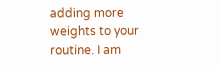adding more weights to your routine. I am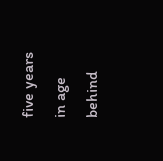five years in age behind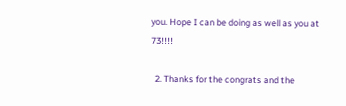you. Hope I can be doing as well as you at 73!!!!

  2. Thanks for the congrats and the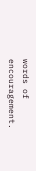words of encouragement.